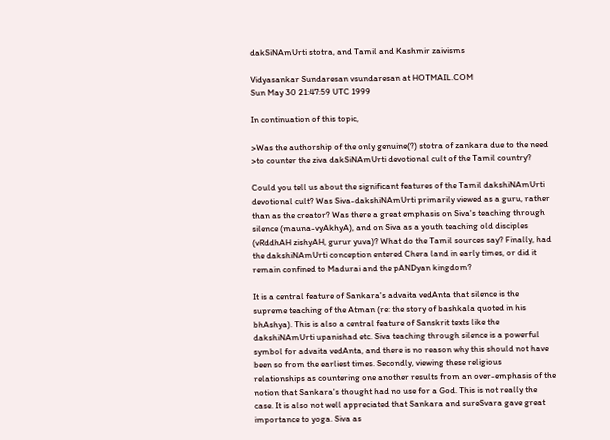dakSiNAmUrti stotra, and Tamil and Kashmir zaivisms

Vidyasankar Sundaresan vsundaresan at HOTMAIL.COM
Sun May 30 21:47:59 UTC 1999

In continuation of this topic,

>Was the authorship of the only genuine(?) stotra of zankara due to the need
>to counter the ziva dakSiNAmUrti devotional cult of the Tamil country?

Could you tell us about the significant features of the Tamil dakshiNAmUrti
devotional cult? Was Siva-dakshiNAmUrti primarily viewed as a guru, rather
than as the creator? Was there a great emphasis on Siva's teaching through
silence (mauna-vyAkhyA), and on Siva as a youth teaching old disciples
(vRddhAH zishyAH, gurur yuva)? What do the Tamil sources say? Finally, had
the dakshiNAmUrti conception entered Chera land in early times, or did it
remain confined to Madurai and the pANDyan kingdom?

It is a central feature of Sankara's advaita vedAnta that silence is the
supreme teaching of the Atman (re: the story of bashkala quoted in his
bhAshya). This is also a central feature of Sanskrit texts like the
dakshiNAmUrti upanishad etc. Siva teaching through silence is a powerful
symbol for advaita vedAnta, and there is no reason why this should not have
been so from the earliest times. Secondly, viewing these religious
relationships as countering one another results from an over-emphasis of the
notion that Sankara's thought had no use for a God. This is not really the
case. It is also not well appreciated that Sankara and sureSvara gave great
importance to yoga. Siva as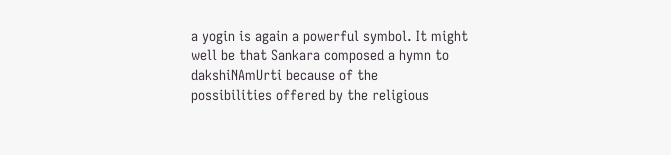a yogin is again a powerful symbol. It might
well be that Sankara composed a hymn to dakshiNAmUrti because of the
possibilities offered by the religious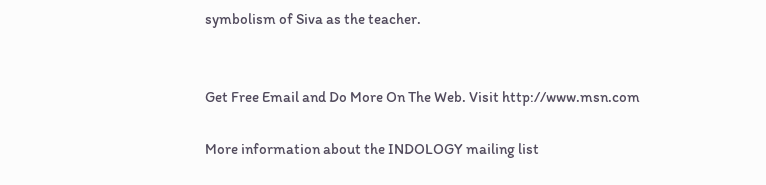symbolism of Siva as the teacher.


Get Free Email and Do More On The Web. Visit http://www.msn.com

More information about the INDOLOGY mailing list